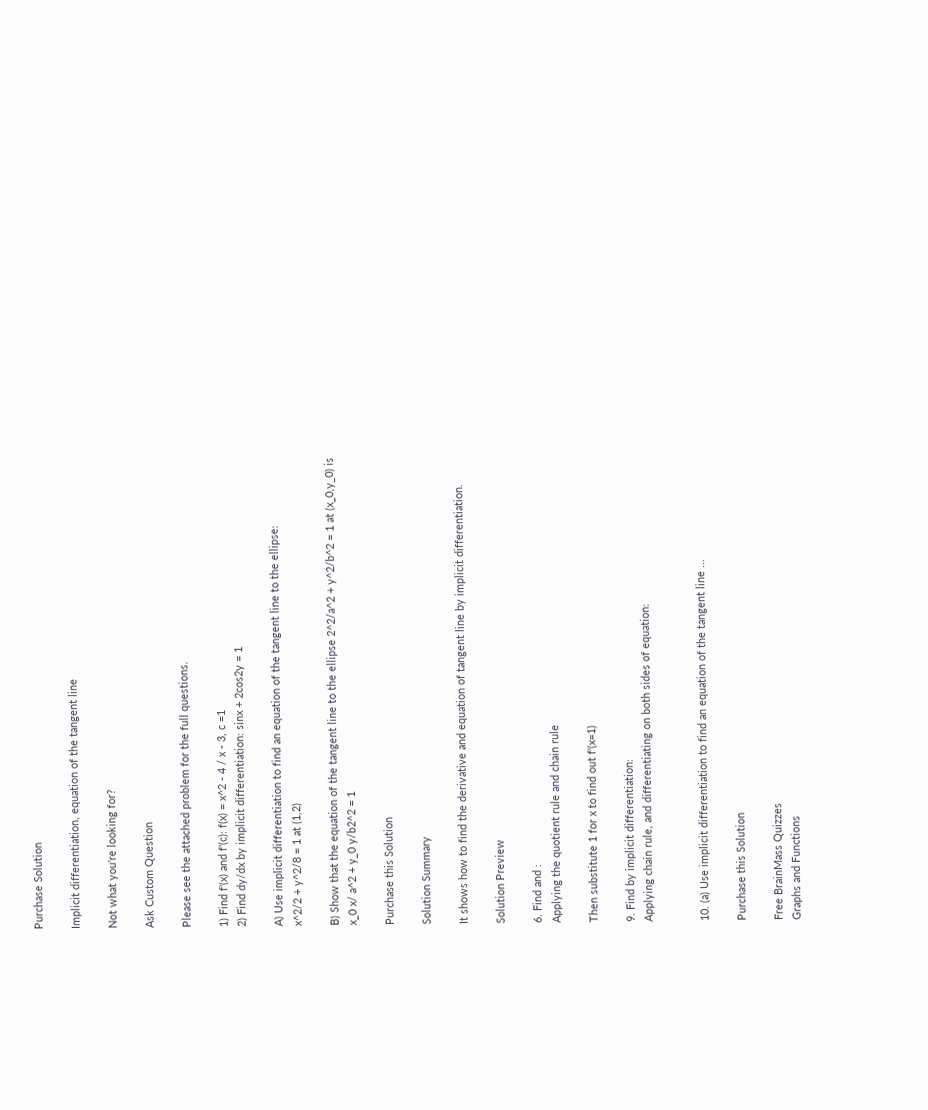Purchase Solution

Implicit differentiation, equation of the tangent line

Not what you're looking for?

Ask Custom Question

Please see the attached problem for the full questions.

1) Find f'(x) and f'(c): f(x) = x^2 - 4 / x - 3, c =1
2) Find dy/dx by implicit differentiation: sinx + 2cos2y = 1

A) Use implicit differentiation to find an equation of the tangent line to the ellipse:
x^2/2 + y^2/8 = 1 at (1,2)

B) Show that the equation of the tangent line to the ellipse 2^2/a^2 + y^2/b^2 = 1 at (x_0,y_0) is
x_0 x/ a^2 + y_0 y/b2^2 = 1

Purchase this Solution

Solution Summary

It shows how to find the derivative and equation of tangent line by implicit differentiation.

Solution Preview

6. Find and :
Applying the quotient rule and chain rule

Then substitute 1 for x to find out f'(x=1)

9. Find by implicit differentiation:
Applying chain rule, and differentiating on both sides of equation:


10. (a) Use implicit differentiation to find an equation of the tangent line ...

Purchase this Solution

Free BrainMass Quizzes
Graphs and Functions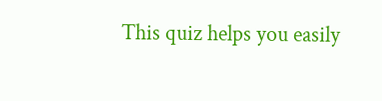This quiz helps you easily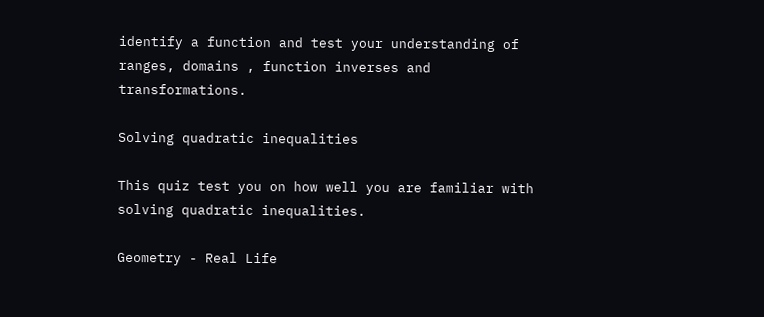identify a function and test your understanding of ranges, domains , function inverses and transformations.

Solving quadratic inequalities

This quiz test you on how well you are familiar with solving quadratic inequalities.

Geometry - Real Life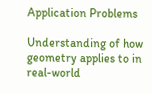Application Problems

Understanding of how geometry applies to in real-world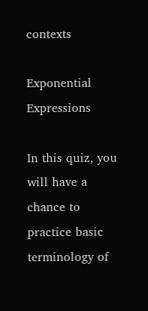contexts

Exponential Expressions

In this quiz, you will have a chance to practice basic terminology of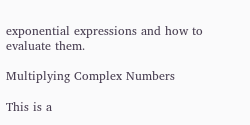exponential expressions and how to evaluate them.

Multiplying Complex Numbers

This is a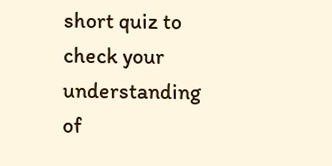short quiz to check your understanding of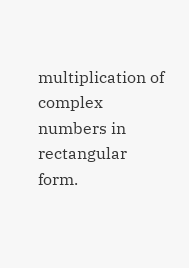multiplication of complex numbers in rectangular form.